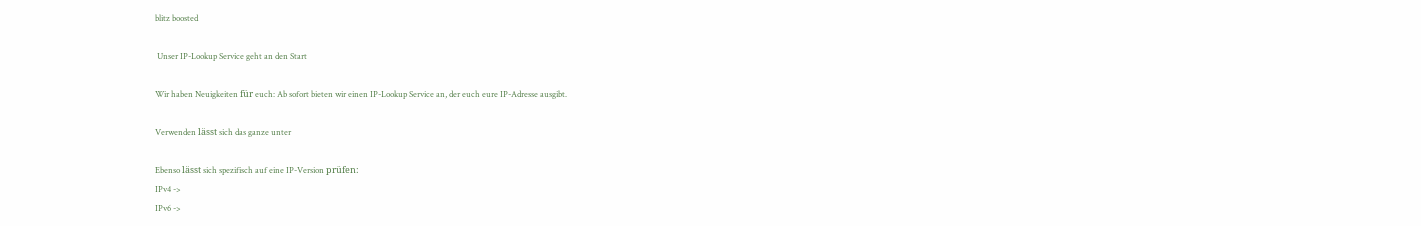blitz boosted

 Unser IP-Lookup Service geht an den Start

Wir haben Neuigkeiten für euch: Ab sofort bieten wir einen IP-Lookup Service an, der euch eure IP-Adresse ausgibt.

Verwenden lässt sich das ganze unter

Ebenso lässt sich spezifisch auf eine IP-Version prüfen:
IPv4 ->
IPv6 ->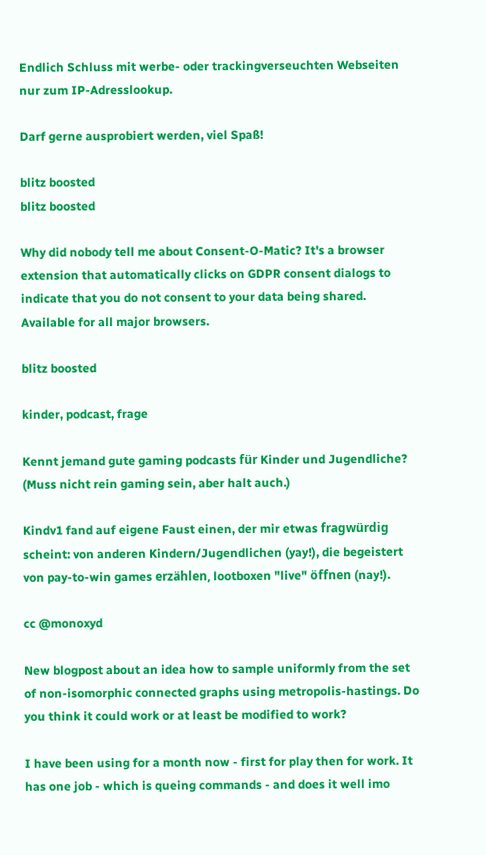Endlich Schluss mit werbe- oder trackingverseuchten Webseiten nur zum IP-Adresslookup.

Darf gerne ausprobiert werden, viel Spaß!

blitz boosted
blitz boosted

Why did nobody tell me about Consent-O-Matic? It's a browser extension that automatically clicks on GDPR consent dialogs to indicate that you do not consent to your data being shared. Available for all major browsers.

blitz boosted

kinder, podcast, frage

Kennt jemand gute gaming podcasts für Kinder und Jugendliche? (Muss nicht rein gaming sein, aber halt auch.)

Kindv1 fand auf eigene Faust einen, der mir etwas fragwürdig scheint: von anderen Kindern/Jugendlichen (yay!), die begeistert von pay-to-win games erzählen, lootboxen "live" öffnen (nay!).

cc @monoxyd

New blogpost about an idea how to sample uniformly from the set of non-isomorphic connected graphs using metropolis-hastings. Do you think it could work or at least be modified to work?

I have been using for a month now - first for play then for work. It has one job - which is queing commands - and does it well imo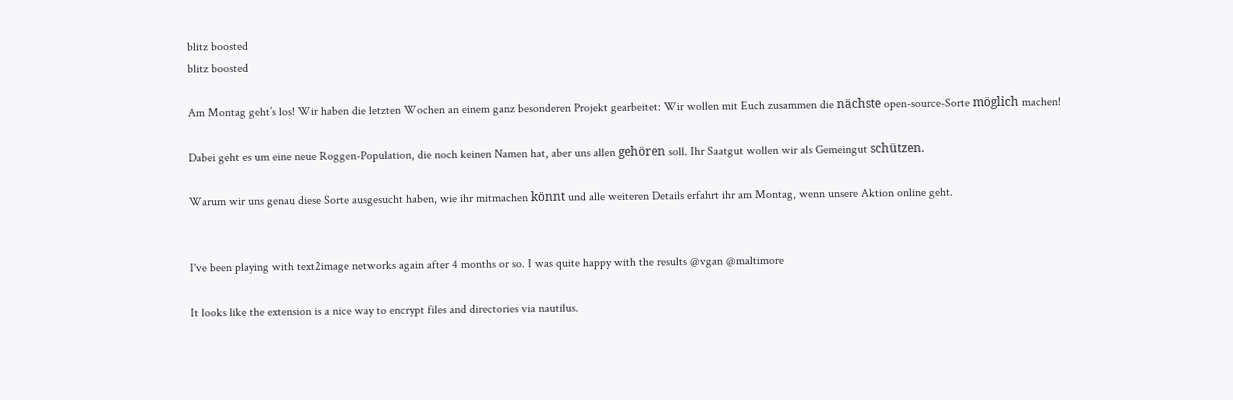blitz boosted
blitz boosted

Am Montag geht’s los! Wir haben die letzten Wochen an einem ganz besonderen Projekt gearbeitet: Wir wollen mit Euch zusammen die nächste open-source-Sorte möglich machen!

Dabei geht es um eine neue Roggen-Population, die noch keinen Namen hat, aber uns allen gehören soll. Ihr Saatgut wollen wir als Gemeingut schützen.

Warum wir uns genau diese Sorte ausgesucht haben, wie ihr mitmachen könnt und alle weiteren Details erfahrt ihr am Montag, wenn unsere Aktion online geht.


I've been playing with text2image networks again after 4 months or so. I was quite happy with the results @vgan @maltimore

It looks like the extension is a nice way to encrypt files and directories via nautilus.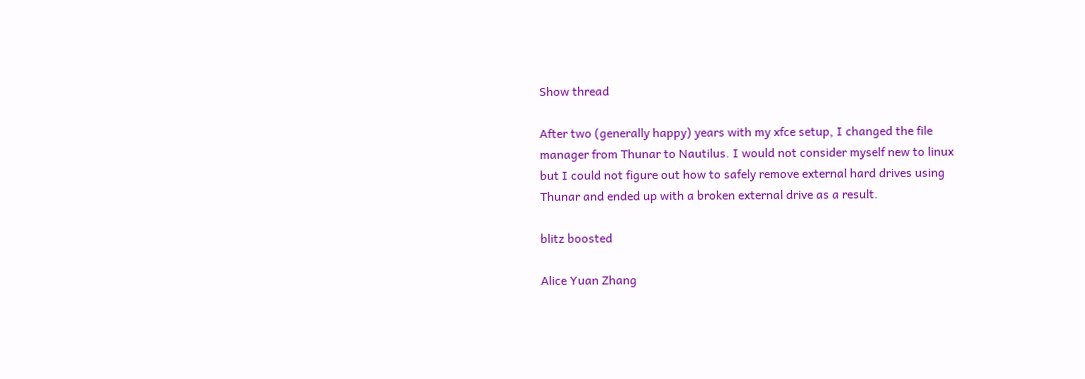Show thread

After two (generally happy) years with my xfce setup, I changed the file manager from Thunar to Nautilus. I would not consider myself new to linux but I could not figure out how to safely remove external hard drives using Thunar and ended up with a broken external drive as a result.

blitz boosted

Alice Yuan Zhang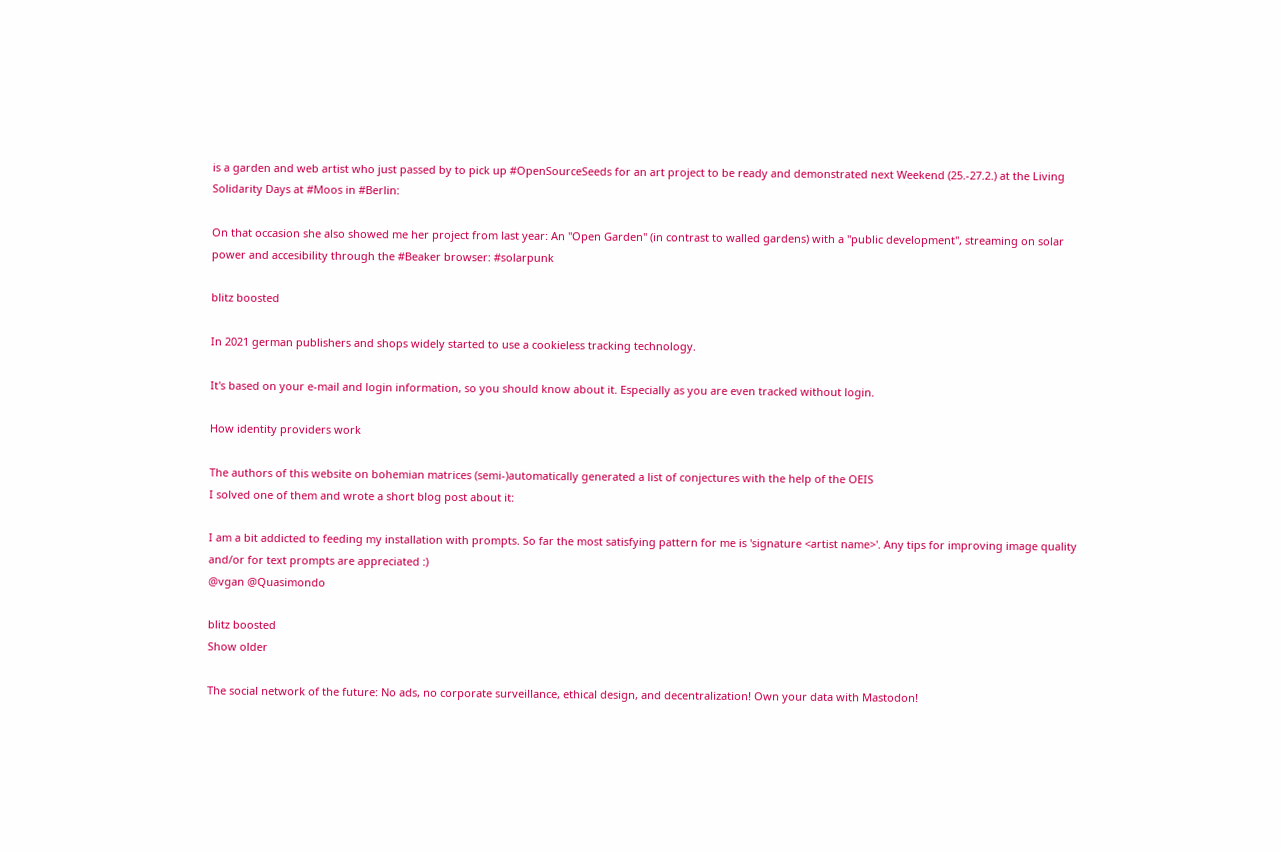is a garden and web artist who just passed by to pick up #OpenSourceSeeds for an art project to be ready and demonstrated next Weekend (25.-27.2.) at the Living Solidarity Days at #Moos in #Berlin:

On that occasion she also showed me her project from last year: An "Open Garden" (in contrast to walled gardens) with a "public development", streaming on solar power and accesibility through the #Beaker browser: #solarpunk

blitz boosted

In 2021 german publishers and shops widely started to use a cookieless tracking technology.

It's based on your e-mail and login information, so you should know about it. Especially as you are even tracked without login.

How identity providers work

The authors of this website on bohemian matrices (semi-)automatically generated a list of conjectures with the help of the OEIS
I solved one of them and wrote a short blog post about it:

I am a bit addicted to feeding my installation with prompts. So far the most satisfying pattern for me is 'signature <artist name>'. Any tips for improving image quality and/or for text prompts are appreciated :)
@vgan @Quasimondo

blitz boosted
Show older

The social network of the future: No ads, no corporate surveillance, ethical design, and decentralization! Own your data with Mastodon!